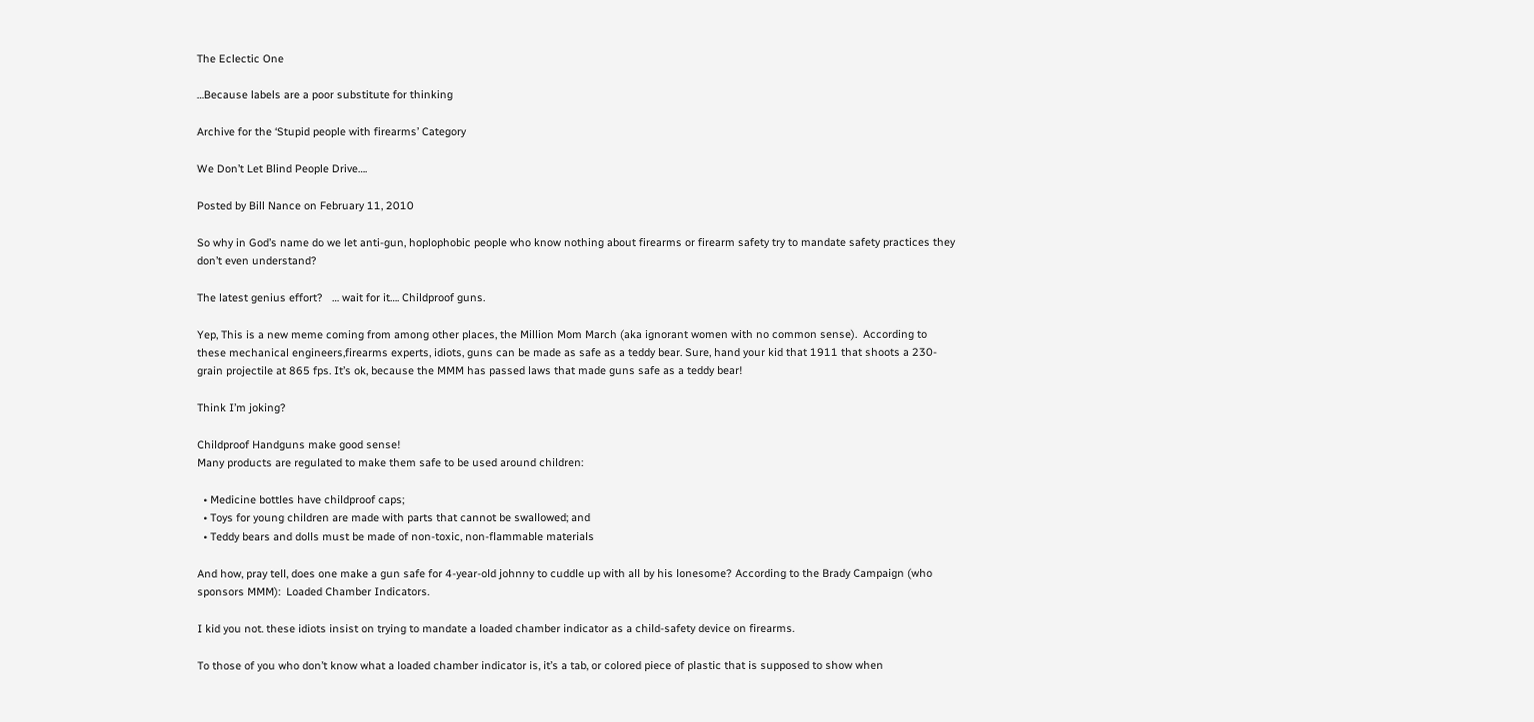The Eclectic One

…Because labels are a poor substitute for thinking

Archive for the ‘Stupid people with firearms’ Category

We Don’t Let Blind People Drive….

Posted by Bill Nance on February 11, 2010

So why in God’s name do we let anti-gun, hoplophobic people who know nothing about firearms or firearm safety try to mandate safety practices they don’t even understand?

The latest genius effort?   … wait for it…. Childproof guns.

Yep, This is a new meme coming from among other places, the Million Mom March (aka ignorant women with no common sense).  According to these mechanical engineers,firearms experts, idiots, guns can be made as safe as a teddy bear. Sure, hand your kid that 1911 that shoots a 230-grain projectile at 865 fps. It’s ok, because the MMM has passed laws that made guns safe as a teddy bear!

Think I’m joking?

Childproof Handguns make good sense!
Many products are regulated to make them safe to be used around children:

  • Medicine bottles have childproof caps;
  • Toys for young children are made with parts that cannot be swallowed; and
  • Teddy bears and dolls must be made of non-toxic, non-flammable materials

And how, pray tell, does one make a gun safe for 4-year-old johnny to cuddle up with all by his lonesome? According to the Brady Campaign (who sponsors MMM):  Loaded Chamber Indicators.

I kid you not. these idiots insist on trying to mandate a loaded chamber indicator as a child-safety device on firearms.

To those of you who don’t know what a loaded chamber indicator is, it’s a tab, or colored piece of plastic that is supposed to show when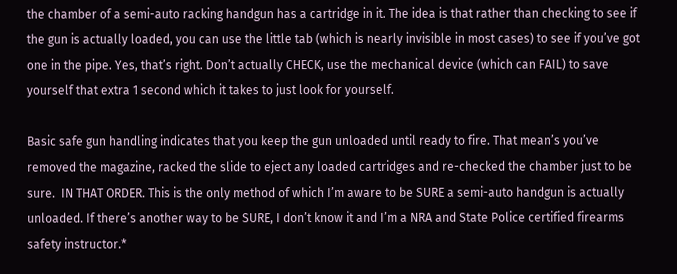the chamber of a semi-auto racking handgun has a cartridge in it. The idea is that rather than checking to see if the gun is actually loaded, you can use the little tab (which is nearly invisible in most cases) to see if you’ve got one in the pipe. Yes, that’s right. Don’t actually CHECK, use the mechanical device (which can FAIL) to save yourself that extra 1 second which it takes to just look for yourself.

Basic safe gun handling indicates that you keep the gun unloaded until ready to fire. That mean’s you’ve removed the magazine, racked the slide to eject any loaded cartridges and re-checked the chamber just to be sure.  IN THAT ORDER. This is the only method of which I’m aware to be SURE a semi-auto handgun is actually unloaded. If there’s another way to be SURE, I don’t know it and I’m a NRA and State Police certified firearms safety instructor.*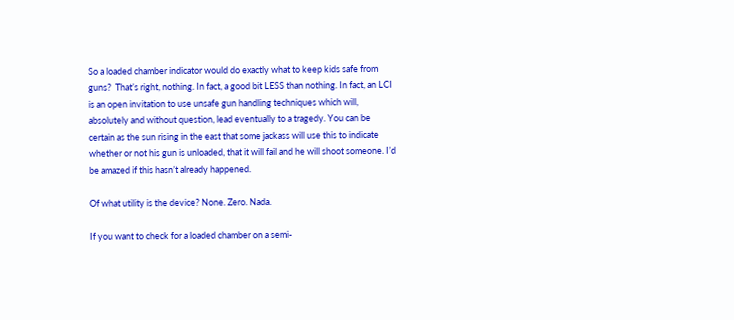So a loaded chamber indicator would do exactly what to keep kids safe from guns?  That’s right, nothing. In fact, a good bit LESS than nothing. In fact, an LCI is an open invitation to use unsafe gun handling techniques which will, absolutely and without question, lead eventually to a tragedy. You can be certain as the sun rising in the east that some jackass will use this to indicate whether or not his gun is unloaded, that it will fail and he will shoot someone. I’d be amazed if this hasn’t already happened.

Of what utility is the device? None. Zero. Nada.

If you want to check for a loaded chamber on a semi-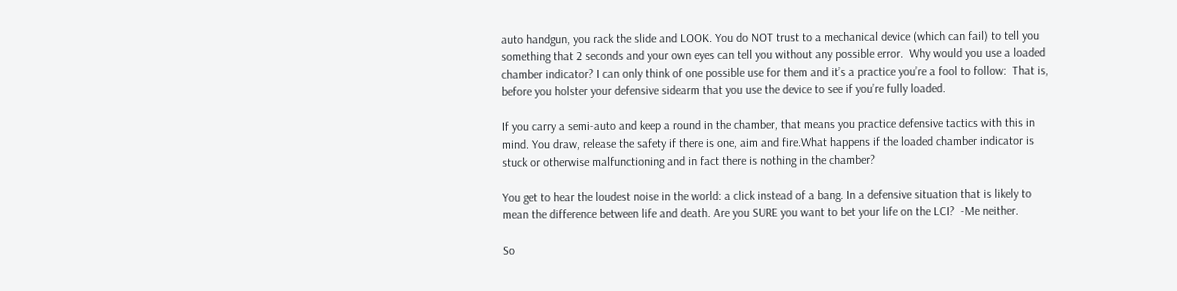auto handgun, you rack the slide and LOOK. You do NOT trust to a mechanical device (which can fail) to tell you something that 2 seconds and your own eyes can tell you without any possible error.  Why would you use a loaded chamber indicator? I can only think of one possible use for them and it’s a practice you’re a fool to follow:  That is, before you holster your defensive sidearm that you use the device to see if you’re fully loaded.

If you carry a semi-auto and keep a round in the chamber, that means you practice defensive tactics with this in mind. You draw, release the safety if there is one, aim and fire.What happens if the loaded chamber indicator is stuck or otherwise malfunctioning and in fact there is nothing in the chamber?

You get to hear the loudest noise in the world: a click instead of a bang. In a defensive situation that is likely to mean the difference between life and death. Are you SURE you want to bet your life on the LCI?  -Me neither.

So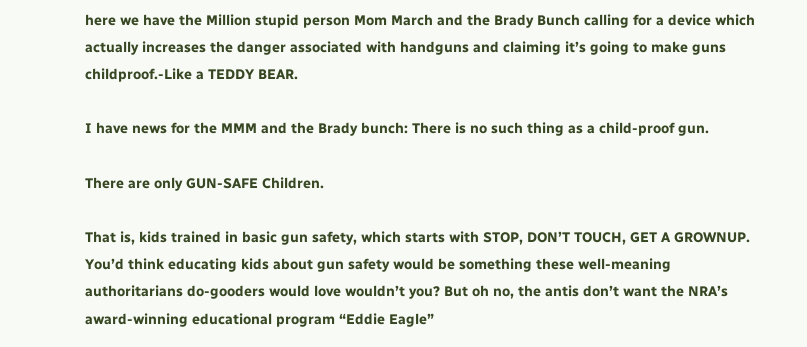here we have the Million stupid person Mom March and the Brady Bunch calling for a device which actually increases the danger associated with handguns and claiming it’s going to make guns childproof.-Like a TEDDY BEAR.

I have news for the MMM and the Brady bunch: There is no such thing as a child-proof gun.

There are only GUN-SAFE Children.

That is, kids trained in basic gun safety, which starts with STOP, DON’T TOUCH, GET A GROWNUP.   You’d think educating kids about gun safety would be something these well-meaning authoritarians do-gooders would love wouldn’t you? But oh no, the antis don’t want the NRA’s award-winning educational program “Eddie Eagle”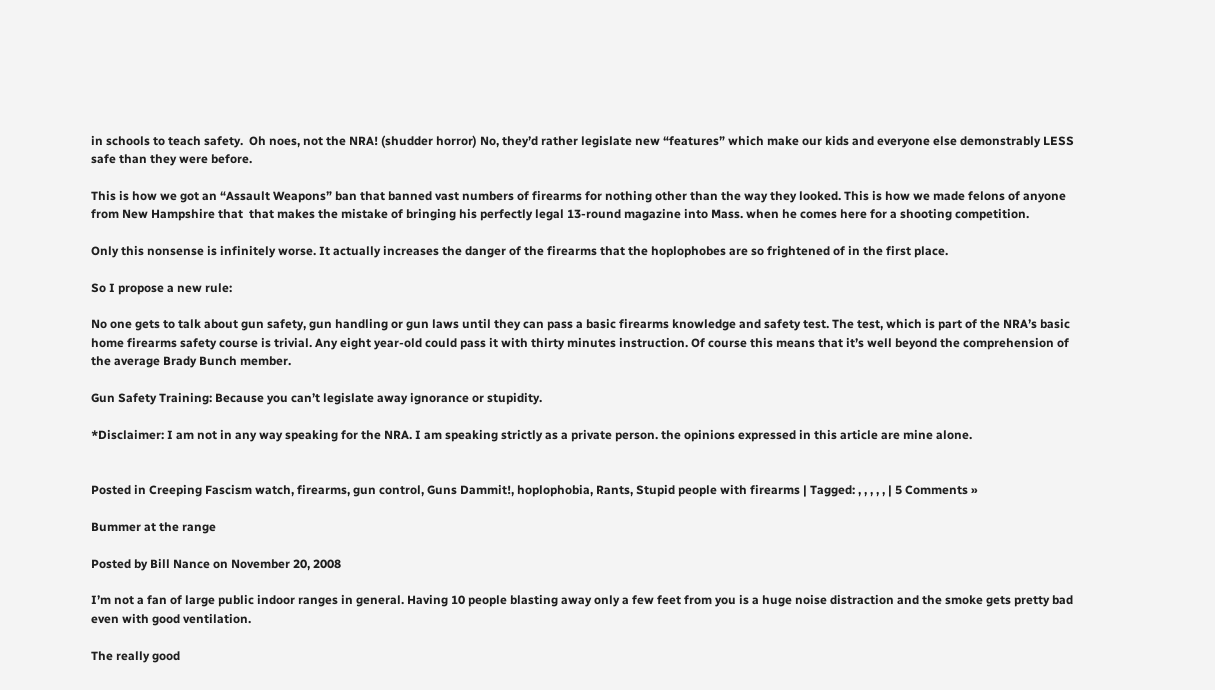in schools to teach safety.  Oh noes, not the NRA! (shudder horror) No, they’d rather legislate new “features” which make our kids and everyone else demonstrably LESS safe than they were before.

This is how we got an “Assault Weapons” ban that banned vast numbers of firearms for nothing other than the way they looked. This is how we made felons of anyone from New Hampshire that  that makes the mistake of bringing his perfectly legal 13-round magazine into Mass. when he comes here for a shooting competition.

Only this nonsense is infinitely worse. It actually increases the danger of the firearms that the hoplophobes are so frightened of in the first place.

So I propose a new rule:

No one gets to talk about gun safety, gun handling or gun laws until they can pass a basic firearms knowledge and safety test. The test, which is part of the NRA’s basic home firearms safety course is trivial. Any eight year-old could pass it with thirty minutes instruction. Of course this means that it’s well beyond the comprehension of the average Brady Bunch member.

Gun Safety Training: Because you can’t legislate away ignorance or stupidity.

*Disclaimer: I am not in any way speaking for the NRA. I am speaking strictly as a private person. the opinions expressed in this article are mine alone.


Posted in Creeping Fascism watch, firearms, gun control, Guns Dammit!, hoplophobia, Rants, Stupid people with firearms | Tagged: , , , , , | 5 Comments »

Bummer at the range

Posted by Bill Nance on November 20, 2008

I’m not a fan of large public indoor ranges in general. Having 10 people blasting away only a few feet from you is a huge noise distraction and the smoke gets pretty bad even with good ventilation.

The really good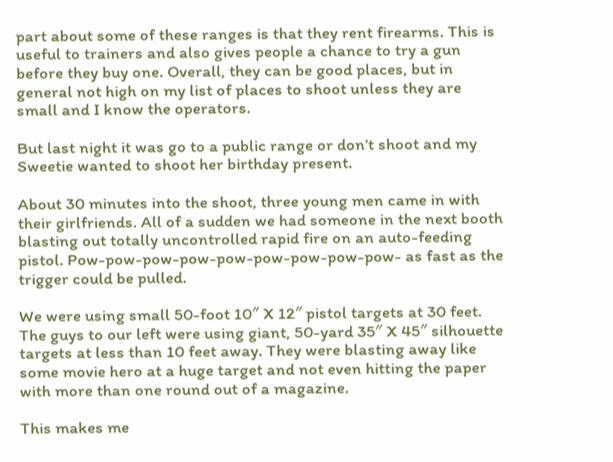part about some of these ranges is that they rent firearms. This is useful to trainers and also gives people a chance to try a gun before they buy one. Overall, they can be good places, but in general not high on my list of places to shoot unless they are small and I know the operators.

But last night it was go to a public range or don’t shoot and my Sweetie wanted to shoot her birthday present.

About 30 minutes into the shoot, three young men came in with their girlfriends. All of a sudden we had someone in the next booth blasting out totally uncontrolled rapid fire on an auto-feeding pistol. Pow-pow-pow-pow-pow-pow-pow-pow-pow- as fast as the trigger could be pulled.

We were using small 50-foot 10″ X 12″ pistol targets at 30 feet. The guys to our left were using giant, 50-yard 35″ X 45″ silhouette targets at less than 10 feet away. They were blasting away like some movie hero at a huge target and not even hitting the paper with more than one round out of a magazine.

This makes me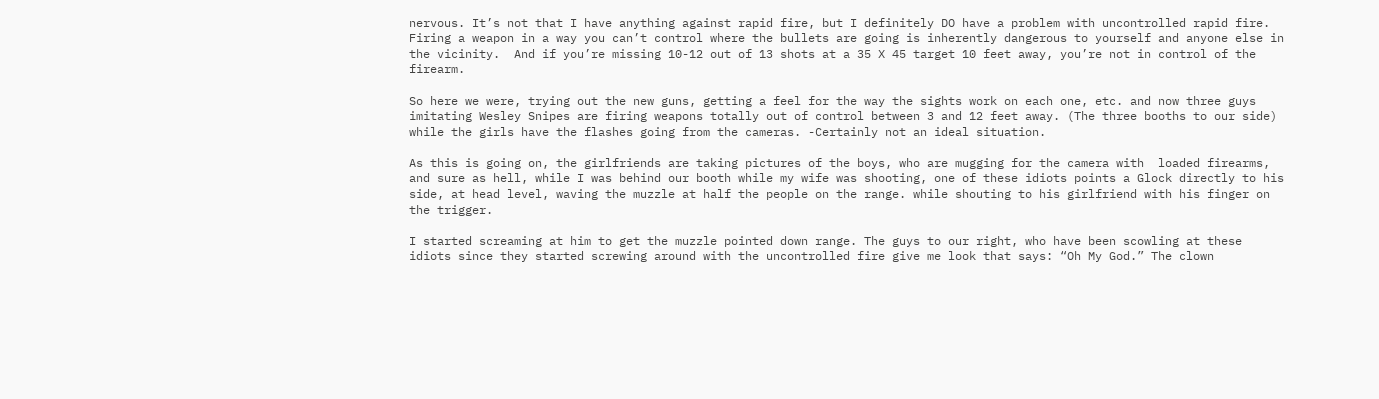nervous. It’s not that I have anything against rapid fire, but I definitely DO have a problem with uncontrolled rapid fire. Firing a weapon in a way you can’t control where the bullets are going is inherently dangerous to yourself and anyone else in the vicinity.  And if you’re missing 10-12 out of 13 shots at a 35 X 45 target 10 feet away, you’re not in control of the firearm.

So here we were, trying out the new guns, getting a feel for the way the sights work on each one, etc. and now three guys imitating Wesley Snipes are firing weapons totally out of control between 3 and 12 feet away. (The three booths to our side) while the girls have the flashes going from the cameras. -Certainly not an ideal situation.

As this is going on, the girlfriends are taking pictures of the boys, who are mugging for the camera with  loaded firearms, and sure as hell, while I was behind our booth while my wife was shooting, one of these idiots points a Glock directly to his side, at head level, waving the muzzle at half the people on the range. while shouting to his girlfriend with his finger on the trigger.

I started screaming at him to get the muzzle pointed down range. The guys to our right, who have been scowling at these idiots since they started screwing around with the uncontrolled fire give me look that says: “Oh My God.” The clown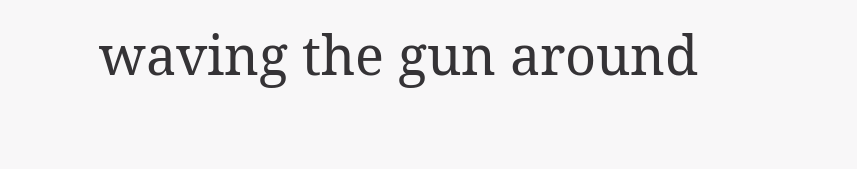waving the gun around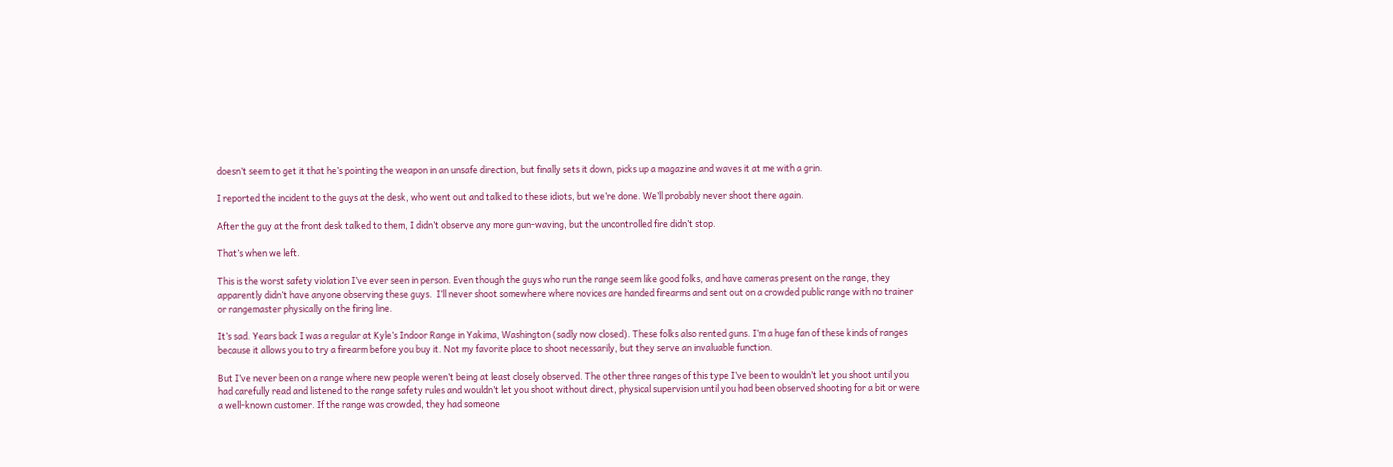doesn’t seem to get it that he’s pointing the weapon in an unsafe direction, but finally sets it down, picks up a magazine and waves it at me with a grin.

I reported the incident to the guys at the desk, who went out and talked to these idiots, but we’re done. We’ll probably never shoot there again.

After the guy at the front desk talked to them, I didn’t observe any more gun-waving, but the uncontrolled fire didn’t stop.

That’s when we left.

This is the worst safety violation I’ve ever seen in person. Even though the guys who run the range seem like good folks, and have cameras present on the range, they apparently didn’t have anyone observing these guys.  I’ll never shoot somewhere where novices are handed firearms and sent out on a crowded public range with no trainer or rangemaster physically on the firing line.

It’s sad. Years back I was a regular at Kyle’s Indoor Range in Yakima, Washington (sadly now closed). These folks also rented guns. I’m a huge fan of these kinds of ranges because it allows you to try a firearm before you buy it. Not my favorite place to shoot necessarily, but they serve an invaluable function.

But I’ve never been on a range where new people weren’t being at least closely observed. The other three ranges of this type I’ve been to wouldn’t let you shoot until you had carefully read and listened to the range safety rules and wouldn’t let you shoot without direct, physical supervision until you had been observed shooting for a bit or were a well-known customer. If the range was crowded, they had someone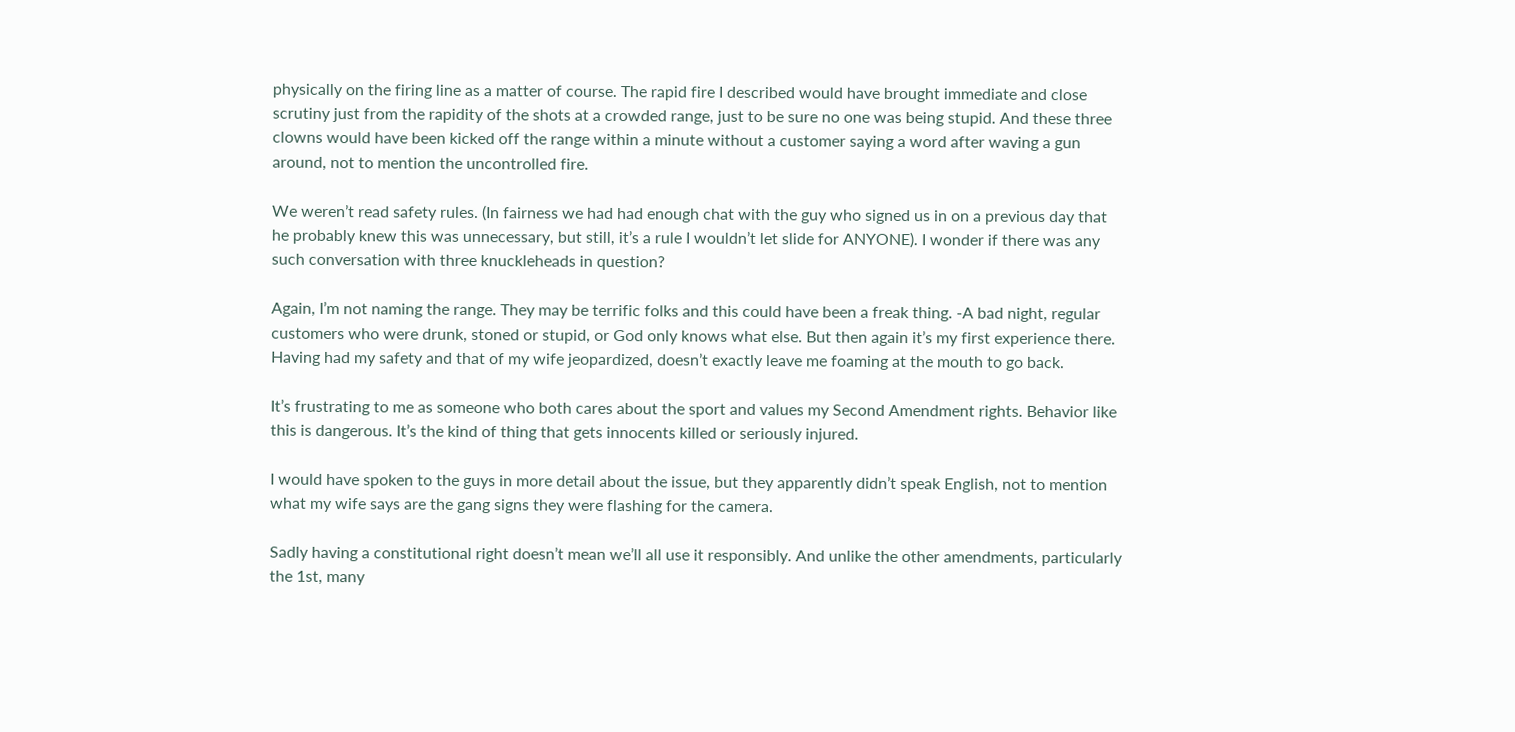physically on the firing line as a matter of course. The rapid fire I described would have brought immediate and close scrutiny just from the rapidity of the shots at a crowded range, just to be sure no one was being stupid. And these three clowns would have been kicked off the range within a minute without a customer saying a word after waving a gun around, not to mention the uncontrolled fire.

We weren’t read safety rules. (In fairness we had had enough chat with the guy who signed us in on a previous day that he probably knew this was unnecessary, but still, it’s a rule I wouldn’t let slide for ANYONE). I wonder if there was any such conversation with three knuckleheads in question?

Again, I’m not naming the range. They may be terrific folks and this could have been a freak thing. -A bad night, regular customers who were drunk, stoned or stupid, or God only knows what else. But then again it’s my first experience there. Having had my safety and that of my wife jeopardized, doesn’t exactly leave me foaming at the mouth to go back.

It’s frustrating to me as someone who both cares about the sport and values my Second Amendment rights. Behavior like this is dangerous. It’s the kind of thing that gets innocents killed or seriously injured.

I would have spoken to the guys in more detail about the issue, but they apparently didn’t speak English, not to mention what my wife says are the gang signs they were flashing for the camera.

Sadly having a constitutional right doesn’t mean we’ll all use it responsibly. And unlike the other amendments, particularly the 1st, many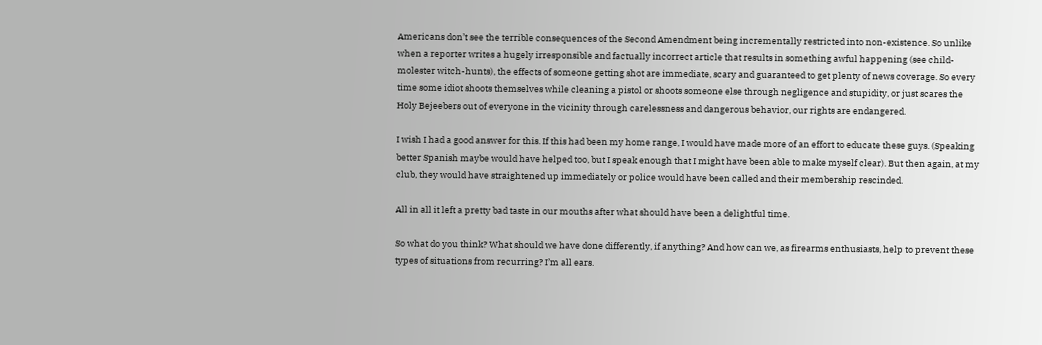Americans don’t see the terrible consequences of the Second Amendment being incrementally restricted into non-existence. So unlike when a reporter writes a hugely irresponsible and factually incorrect article that results in something awful happening (see child-molester witch-hunts), the effects of someone getting shot are immediate, scary and guaranteed to get plenty of news coverage. So every time some idiot shoots themselves while cleaning a pistol or shoots someone else through negligence and stupidity, or just scares the Holy Bejeebers out of everyone in the vicinity through carelessness and dangerous behavior, our rights are endangered.

I wish I had a good answer for this. If this had been my home range, I would have made more of an effort to educate these guys. (Speaking better Spanish maybe would have helped too, but I speak enough that I might have been able to make myself clear). But then again, at my club, they would have straightened up immediately or police would have been called and their membership rescinded.

All in all it left a pretty bad taste in our mouths after what should have been a delightful time.

So what do you think? What should we have done differently, if anything? And how can we, as firearms enthusiasts, help to prevent these types of situations from recurring? I’m all ears.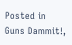Posted in Guns Dammit!,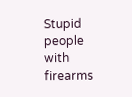Stupid people with firearms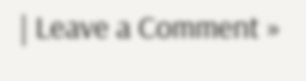| Leave a Comment »